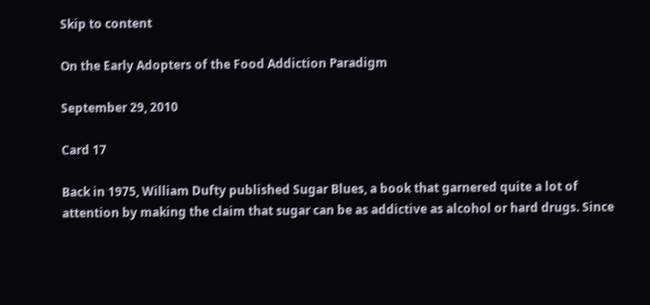Skip to content

On the Early Adopters of the Food Addiction Paradigm

September 29, 2010

Card 17

Back in 1975, William Dufty published Sugar Blues, a book that garnered quite a lot of attention by making the claim that sugar can be as addictive as alcohol or hard drugs. Since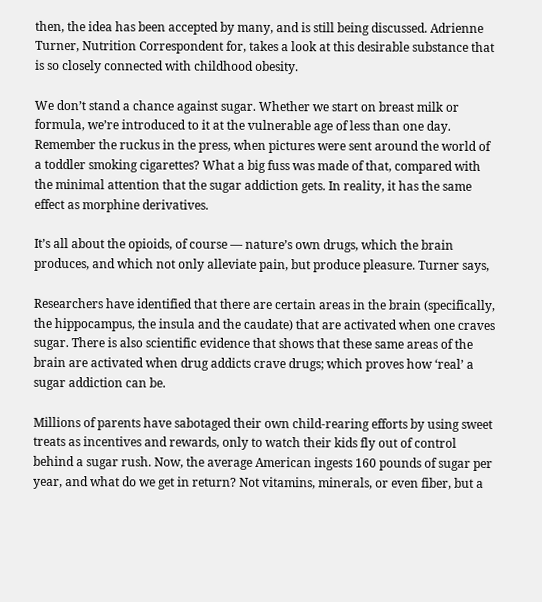then, the idea has been accepted by many, and is still being discussed. Adrienne Turner, Nutrition Correspondent for, takes a look at this desirable substance that is so closely connected with childhood obesity.

We don’t stand a chance against sugar. Whether we start on breast milk or formula, we’re introduced to it at the vulnerable age of less than one day. Remember the ruckus in the press, when pictures were sent around the world of a toddler smoking cigarettes? What a big fuss was made of that, compared with the minimal attention that the sugar addiction gets. In reality, it has the same effect as morphine derivatives.

It’s all about the opioids, of course — nature’s own drugs, which the brain produces, and which not only alleviate pain, but produce pleasure. Turner says,

Researchers have identified that there are certain areas in the brain (specifically, the hippocampus, the insula and the caudate) that are activated when one craves sugar. There is also scientific evidence that shows that these same areas of the brain are activated when drug addicts crave drugs; which proves how ‘real’ a sugar addiction can be.

Millions of parents have sabotaged their own child-rearing efforts by using sweet treats as incentives and rewards, only to watch their kids fly out of control behind a sugar rush. Now, the average American ingests 160 pounds of sugar per year, and what do we get in return? Not vitamins, minerals, or even fiber, but a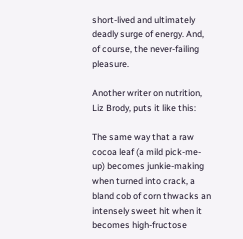short-lived and ultimately deadly surge of energy. And, of course, the never-failing pleasure.

Another writer on nutrition, Liz Brody, puts it like this:

The same way that a raw cocoa leaf (a mild pick-me-up) becomes junkie-making when turned into crack, a bland cob of corn thwacks an intensely sweet hit when it becomes high-fructose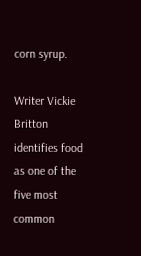corn syrup.

Writer Vickie Britton identifies food as one of the five most common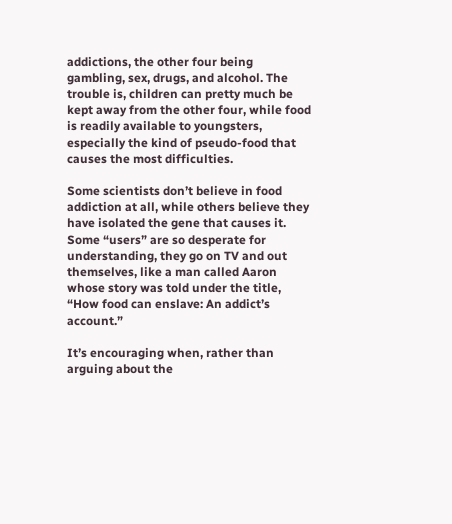addictions, the other four being gambling, sex, drugs, and alcohol. The trouble is, children can pretty much be kept away from the other four, while food is readily available to youngsters, especially the kind of pseudo-food that causes the most difficulties.

Some scientists don’t believe in food addiction at all, while others believe they have isolated the gene that causes it. Some “users” are so desperate for understanding, they go on TV and out themselves, like a man called Aaron whose story was told under the title, “How food can enslave: An addict’s account.”

It’s encouraging when, rather than arguing about the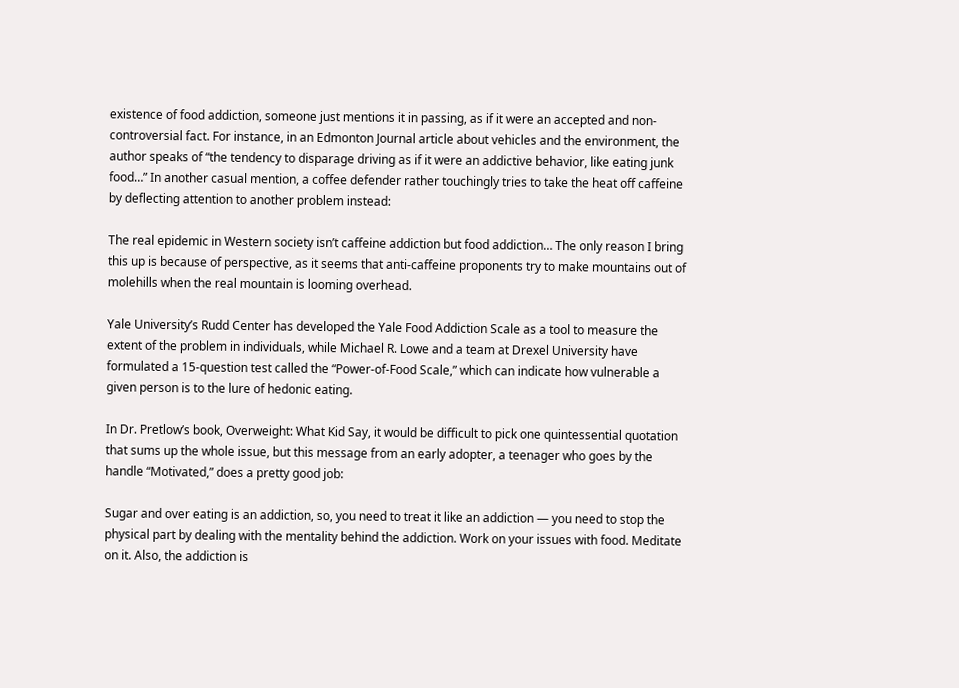existence of food addiction, someone just mentions it in passing, as if it were an accepted and non-controversial fact. For instance, in an Edmonton Journal article about vehicles and the environment, the author speaks of “the tendency to disparage driving as if it were an addictive behavior, like eating junk food…” In another casual mention, a coffee defender rather touchingly tries to take the heat off caffeine by deflecting attention to another problem instead:

The real epidemic in Western society isn’t caffeine addiction but food addiction… The only reason I bring this up is because of perspective, as it seems that anti-caffeine proponents try to make mountains out of molehills when the real mountain is looming overhead.

Yale University’s Rudd Center has developed the Yale Food Addiction Scale as a tool to measure the extent of the problem in individuals, while Michael R. Lowe and a team at Drexel University have formulated a 15-question test called the “Power-of-Food Scale,” which can indicate how vulnerable a given person is to the lure of hedonic eating.

In Dr. Pretlow’s book, Overweight: What Kid Say, it would be difficult to pick one quintessential quotation that sums up the whole issue, but this message from an early adopter, a teenager who goes by the handle “Motivated,” does a pretty good job:

Sugar and over eating is an addiction, so, you need to treat it like an addiction — you need to stop the physical part by dealing with the mentality behind the addiction. Work on your issues with food. Meditate on it. Also, the addiction is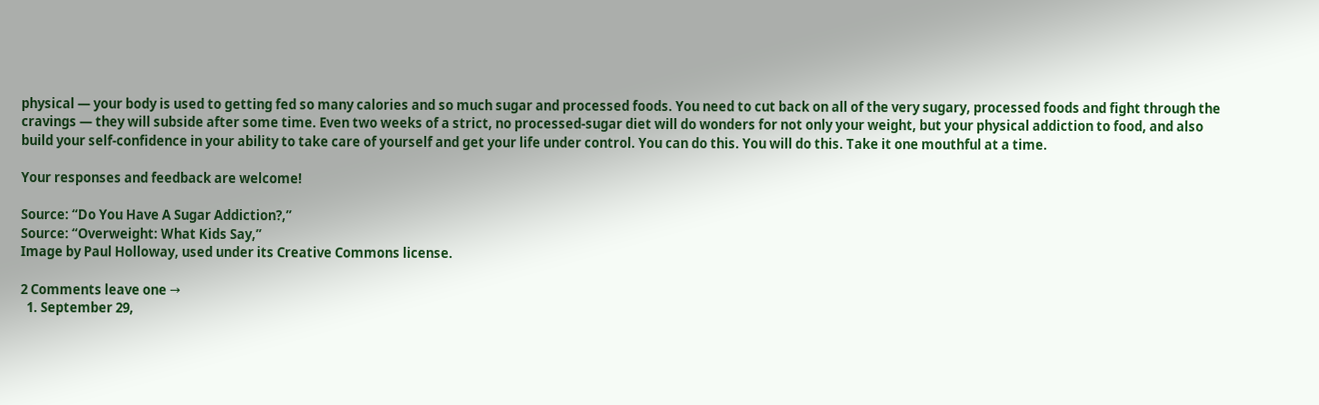physical — your body is used to getting fed so many calories and so much sugar and processed foods. You need to cut back on all of the very sugary, processed foods and fight through the cravings — they will subside after some time. Even two weeks of a strict, no processed-sugar diet will do wonders for not only your weight, but your physical addiction to food, and also build your self-confidence in your ability to take care of yourself and get your life under control. You can do this. You will do this. Take it one mouthful at a time.

Your responses and feedback are welcome!

Source: “Do You Have A Sugar Addiction?,”
Source: “Overweight: What Kids Say,”
Image by Paul Holloway, used under its Creative Commons license.

2 Comments leave one →
  1. September 29,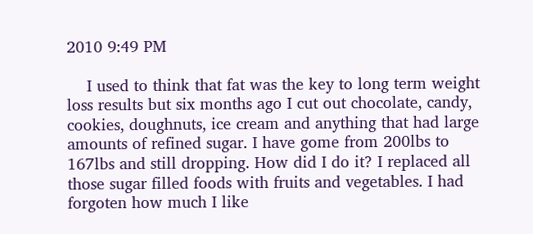2010 9:49 PM

    I used to think that fat was the key to long term weight loss results but six months ago I cut out chocolate, candy, cookies, doughnuts, ice cream and anything that had large amounts of refined sugar. I have gome from 200lbs to 167lbs and still dropping. How did I do it? I replaced all those sugar filled foods with fruits and vegetables. I had forgoten how much I like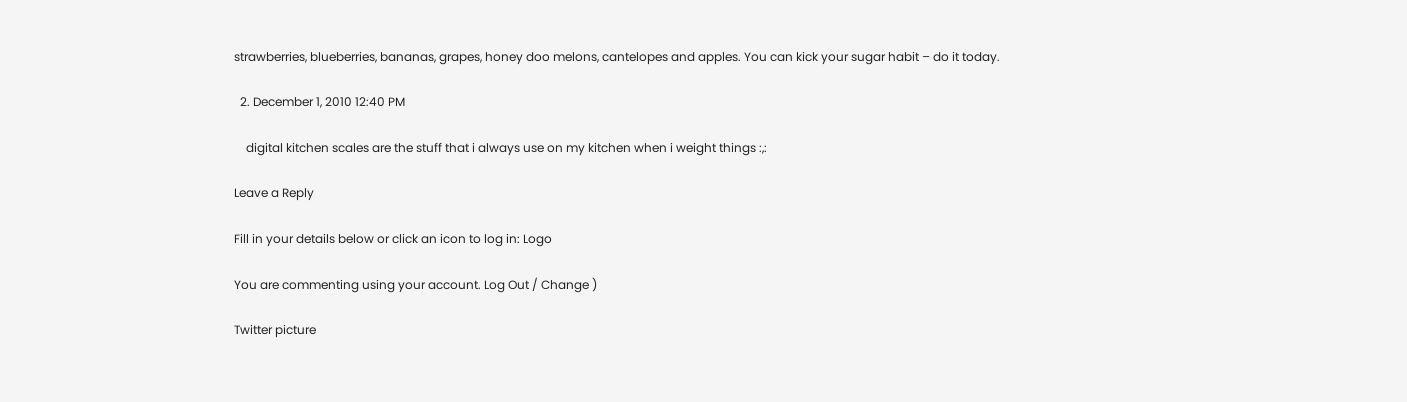strawberries, blueberries, bananas, grapes, honey doo melons, cantelopes and apples. You can kick your sugar habit – do it today.

  2. December 1, 2010 12:40 PM

    digital kitchen scales are the stuff that i always use on my kitchen when i weight things :,:

Leave a Reply

Fill in your details below or click an icon to log in: Logo

You are commenting using your account. Log Out / Change )

Twitter picture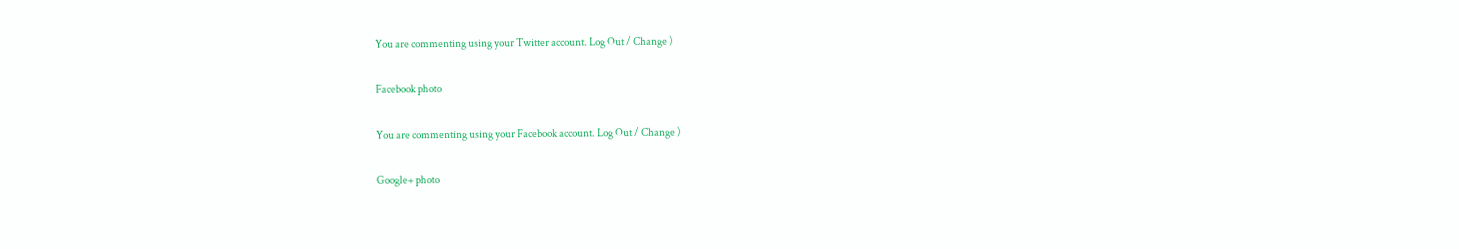You are commenting using your Twitter account. Log Out / Change )

Facebook photo

You are commenting using your Facebook account. Log Out / Change )

Google+ photo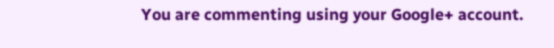You are commenting using your Google+ account.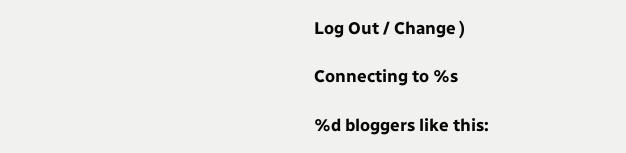Log Out / Change )

Connecting to %s

%d bloggers like this: